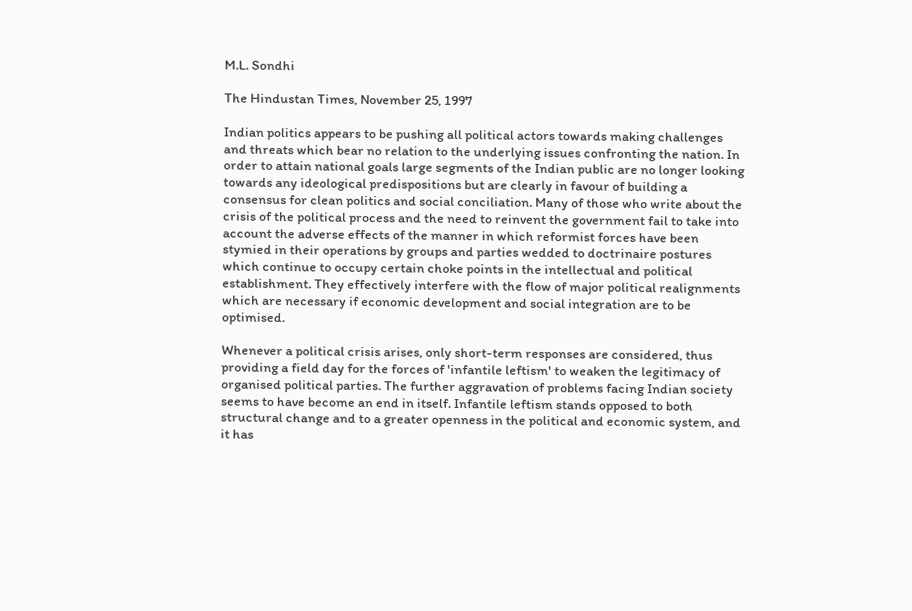M.L. Sondhi

The Hindustan Times, November 25, 1997

Indian politics appears to be pushing all political actors towards making challenges and threats which bear no relation to the underlying issues confronting the nation. In order to attain national goals large segments of the Indian public are no longer looking towards any ideological predispositions but are clearly in favour of building a consensus for clean politics and social conciliation. Many of those who write about the crisis of the political process and the need to reinvent the government fail to take into account the adverse effects of the manner in which reformist forces have been stymied in their operations by groups and parties wedded to doctrinaire postures which continue to occupy certain choke points in the intellectual and political establishment. They effectively interfere with the flow of major political realignments which are necessary if economic development and social integration are to be optimised.

Whenever a political crisis arises, only short-term responses are considered, thus providing a field day for the forces of 'infantile leftism' to weaken the legitimacy of organised political parties. The further aggravation of problems facing Indian society seems to have become an end in itself. Infantile leftism stands opposed to both structural change and to a greater openness in the political and economic system, and it has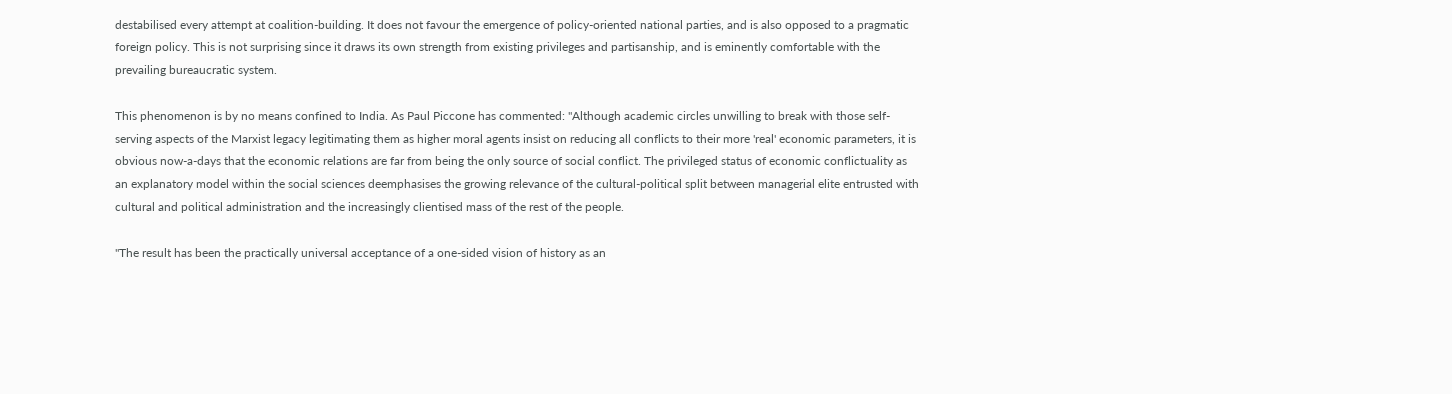destabilised every attempt at coalition-building. It does not favour the emergence of policy-oriented national parties, and is also opposed to a pragmatic foreign policy. This is not surprising since it draws its own strength from existing privileges and partisanship, and is eminently comfortable with the prevailing bureaucratic system.

This phenomenon is by no means confined to India. As Paul Piccone has commented: "Although academic circles unwilling to break with those self-serving aspects of the Marxist legacy legitimating them as higher moral agents insist on reducing all conflicts to their more 'real' economic parameters, it is obvious now-a-days that the economic relations are far from being the only source of social conflict. The privileged status of economic conflictuality as an explanatory model within the social sciences deemphasises the growing relevance of the cultural-political split between managerial elite entrusted with cultural and political administration and the increasingly clientised mass of the rest of the people.

"The result has been the practically universal acceptance of a one-sided vision of history as an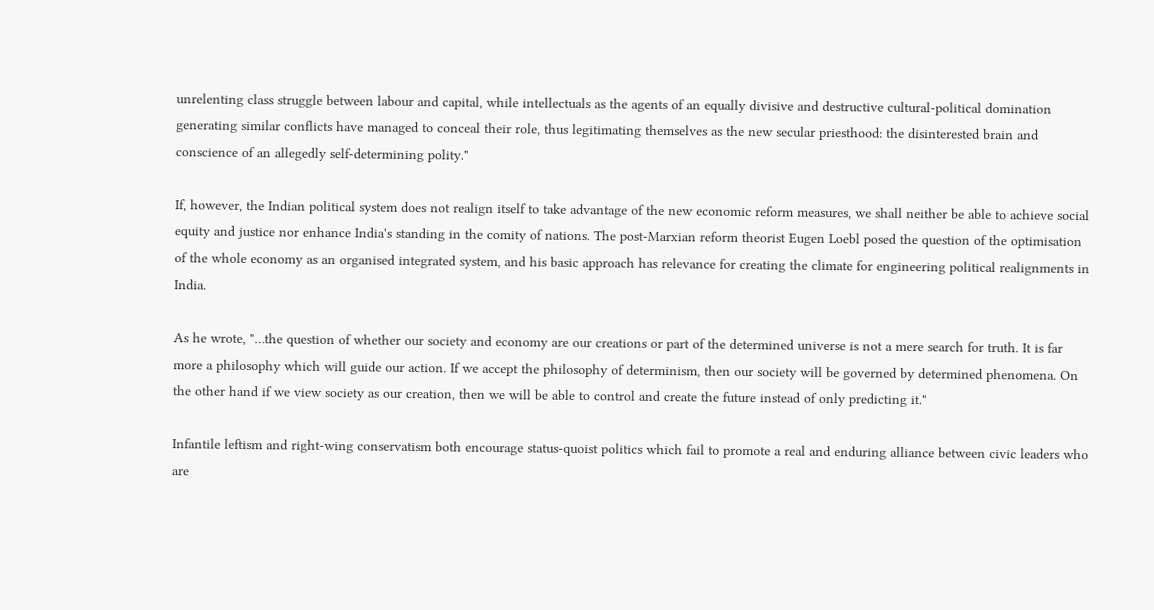unrelenting class struggle between labour and capital, while intellectuals as the agents of an equally divisive and destructive cultural-political domination generating similar conflicts have managed to conceal their role, thus legitimating themselves as the new secular priesthood: the disinterested brain and conscience of an allegedly self-determining polity."

If, however, the Indian political system does not realign itself to take advantage of the new economic reform measures, we shall neither be able to achieve social equity and justice nor enhance India's standing in the comity of nations. The post-Marxian reform theorist Eugen Loebl posed the question of the optimisation of the whole economy as an organised integrated system, and his basic approach has relevance for creating the climate for engineering political realignments in India.

As he wrote, "…the question of whether our society and economy are our creations or part of the determined universe is not a mere search for truth. It is far more a philosophy which will guide our action. If we accept the philosophy of determinism, then our society will be governed by determined phenomena. On the other hand if we view society as our creation, then we will be able to control and create the future instead of only predicting it."

Infantile leftism and right-wing conservatism both encourage status-quoist politics which fail to promote a real and enduring alliance between civic leaders who are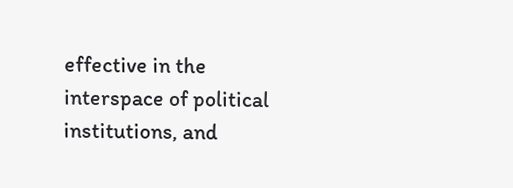effective in the interspace of political institutions, and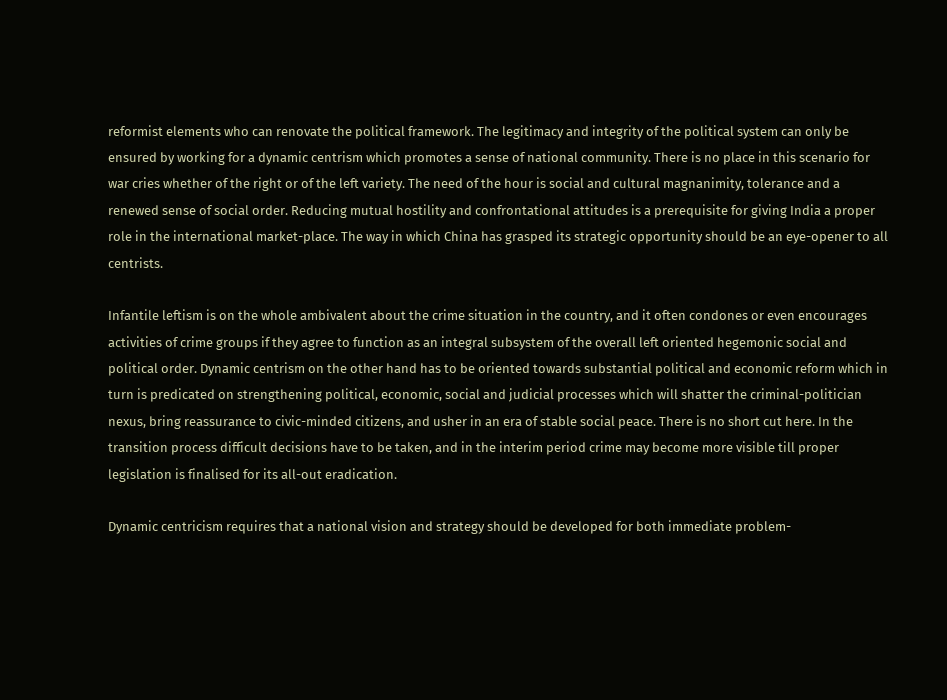reformist elements who can renovate the political framework. The legitimacy and integrity of the political system can only be ensured by working for a dynamic centrism which promotes a sense of national community. There is no place in this scenario for war cries whether of the right or of the left variety. The need of the hour is social and cultural magnanimity, tolerance and a renewed sense of social order. Reducing mutual hostility and confrontational attitudes is a prerequisite for giving India a proper role in the international market-place. The way in which China has grasped its strategic opportunity should be an eye-opener to all centrists.

Infantile leftism is on the whole ambivalent about the crime situation in the country, and it often condones or even encourages activities of crime groups if they agree to function as an integral subsystem of the overall left oriented hegemonic social and political order. Dynamic centrism on the other hand has to be oriented towards substantial political and economic reform which in turn is predicated on strengthening political, economic, social and judicial processes which will shatter the criminal-politician nexus, bring reassurance to civic-minded citizens, and usher in an era of stable social peace. There is no short cut here. In the transition process difficult decisions have to be taken, and in the interim period crime may become more visible till proper legislation is finalised for its all-out eradication.

Dynamic centricism requires that a national vision and strategy should be developed for both immediate problem-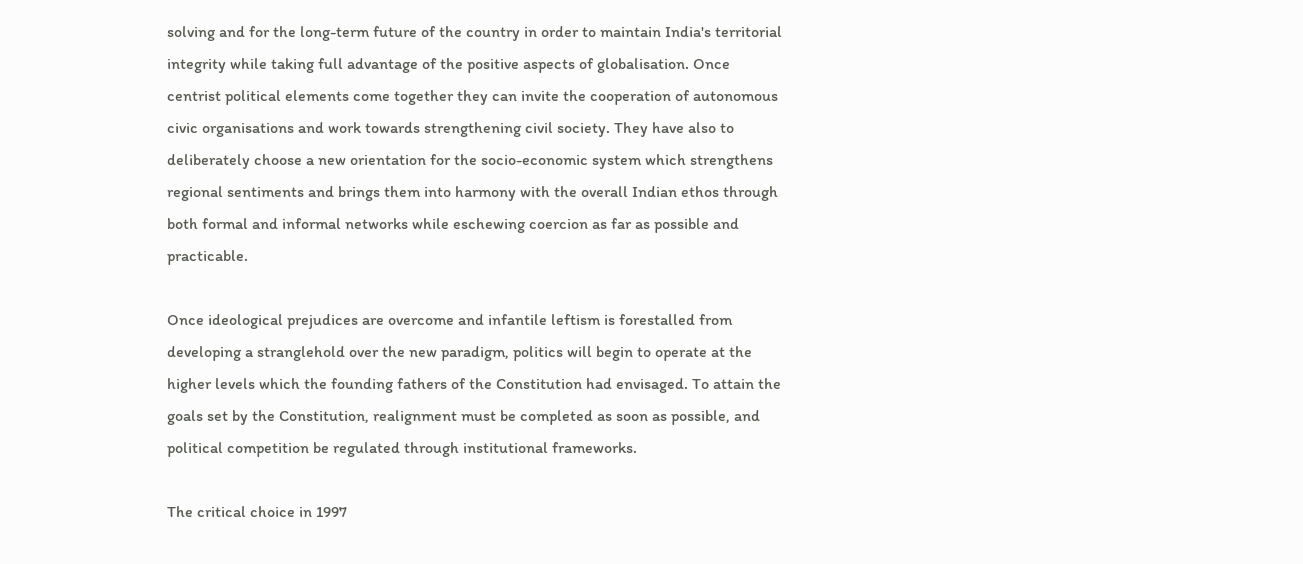solving and for the long-term future of the country in order to maintain India's territorial integrity while taking full advantage of the positive aspects of globalisation. Once centrist political elements come together they can invite the cooperation of autonomous civic organisations and work towards strengthening civil society. They have also to deliberately choose a new orientation for the socio-economic system which strengthens regional sentiments and brings them into harmony with the overall Indian ethos through both formal and informal networks while eschewing coercion as far as possible and practicable.

Once ideological prejudices are overcome and infantile leftism is forestalled from developing a stranglehold over the new paradigm, politics will begin to operate at the higher levels which the founding fathers of the Constitution had envisaged. To attain the goals set by the Constitution, realignment must be completed as soon as possible, and political competition be regulated through institutional frameworks.

The critical choice in 1997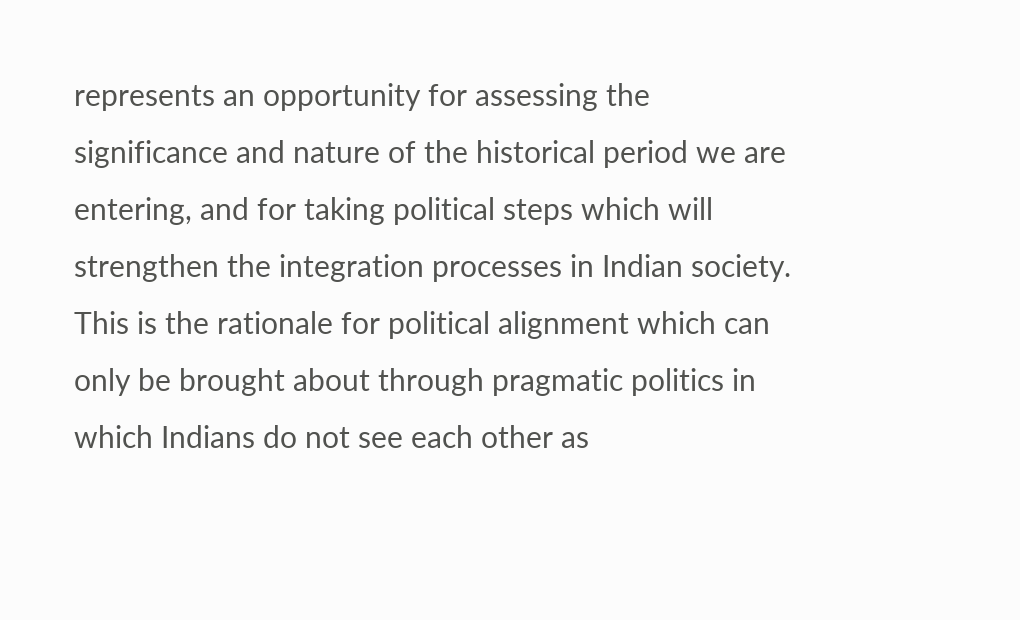represents an opportunity for assessing the significance and nature of the historical period we are entering, and for taking political steps which will strengthen the integration processes in Indian society. This is the rationale for political alignment which can only be brought about through pragmatic politics in which Indians do not see each other as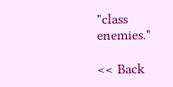"class enemies."

<< Back